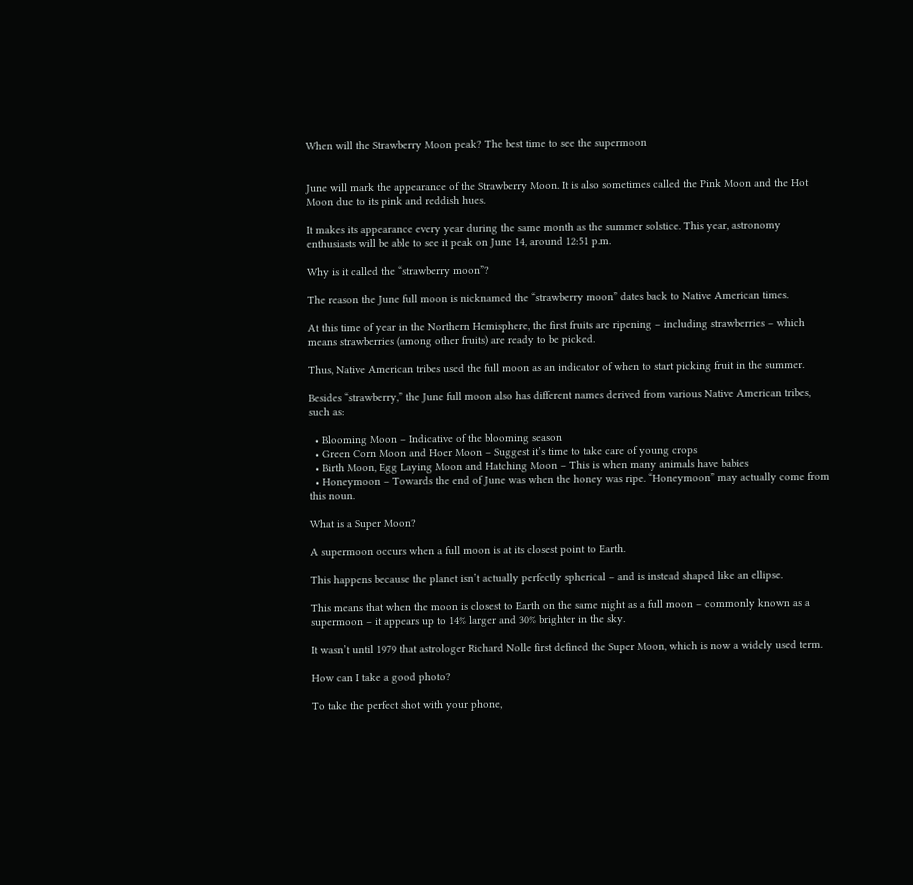When will the Strawberry Moon peak? The best time to see the supermoon


June will mark the appearance of the Strawberry Moon. It is also sometimes called the Pink Moon and the Hot Moon due to its pink and reddish hues.

It makes its appearance every year during the same month as the summer solstice. This year, astronomy enthusiasts will be able to see it peak on June 14, around 12:51 p.m.

Why is it called the “strawberry moon”?

The reason the June full moon is nicknamed the “strawberry moon” dates back to Native American times.

At this time of year in the Northern Hemisphere, the first fruits are ripening – including strawberries – which means strawberries (among other fruits) are ready to be picked.

Thus, Native American tribes used the full moon as an indicator of when to start picking fruit in the summer.

Besides “strawberry,” the June full moon also has different names derived from various Native American tribes, such as:

  • Blooming Moon – Indicative of the blooming season
  • Green Corn Moon and Hoer Moon – Suggest it’s time to take care of young crops
  • Birth Moon, Egg Laying Moon and Hatching Moon – This is when many animals have babies
  • Honeymoon – Towards the end of June was when the honey was ripe. “Honeymoon” may actually come from this noun.

What is a Super Moon?

A supermoon occurs when a full moon is at its closest point to Earth.

This happens because the planet isn’t actually perfectly spherical – and is instead shaped like an ellipse.

This means that when the moon is closest to Earth on the same night as a full moon – commonly known as a supermoon – it appears up to 14% larger and 30% brighter in the sky.

It wasn’t until 1979 that astrologer Richard Nolle first defined the Super Moon, which is now a widely used term.

How can I take a good photo?

To take the perfect shot with your phone,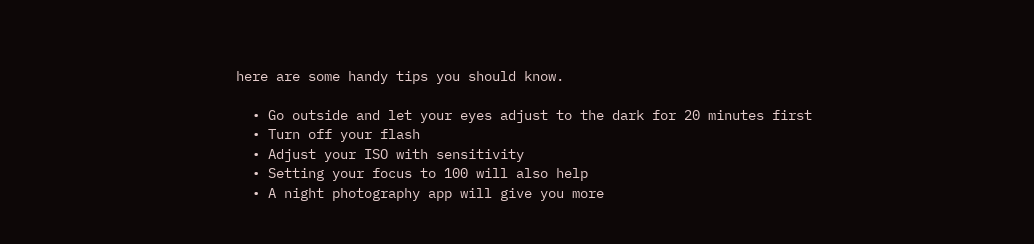here are some handy tips you should know.

  • Go outside and let your eyes adjust to the dark for 20 minutes first
  • Turn off your flash
  • Adjust your ISO with sensitivity
  • Setting your focus to 100 will also help
  • A night photography app will give you more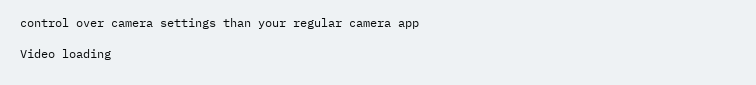control over camera settings than your regular camera app

Video loading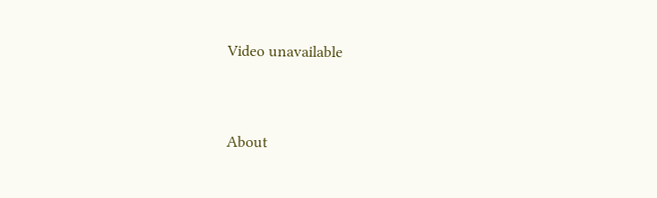Video unavailable


About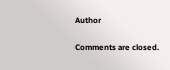Author

Comments are closed.